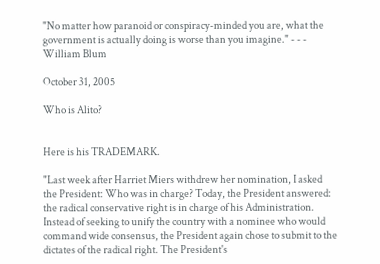"No matter how paranoid or conspiracy-minded you are, what the government is actually doing is worse than you imagine." - - - William Blum

October 31, 2005

Who is Alito?


Here is his TRADEMARK.

"Last week after Harriet Miers withdrew her nomination, I asked the President: Who was in charge? Today, the President answered: the radical conservative right is in charge of his Administration. Instead of seeking to unify the country with a nominee who would command wide consensus, the President again chose to submit to the dictates of the radical right. The President's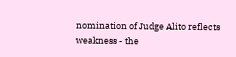nomination of Judge Alito reflects weakness - the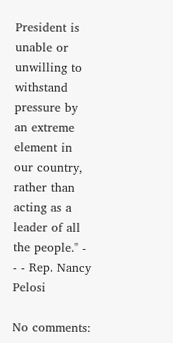President is unable or unwilling to withstand pressure by an extreme element in our country, rather than acting as a leader of all the people." - - - Rep. Nancy Pelosi

No comments: